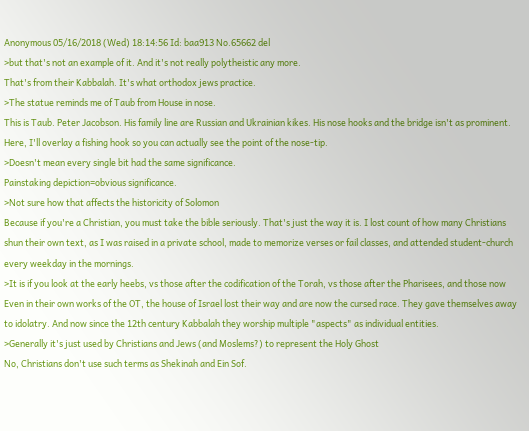Anonymous 05/16/2018 (Wed) 18:14:56 Id: baa913 No.65662 del
>but that's not an example of it. And it's not really polytheistic any more.
That's from their Kabbalah. It's what orthodox jews practice.
>The statue reminds me of Taub from House in nose.
This is Taub. Peter Jacobson. His family line are Russian and Ukrainian kikes. His nose hooks and the bridge isn't as prominent. Here, I'll overlay a fishing hook so you can actually see the point of the nose-tip.
>Doesn't mean every single bit had the same significance.
Painstaking depiction=obvious significance.
>Not sure how that affects the historicity of Solomon
Because if you're a Christian, you must take the bible seriously. That's just the way it is. I lost count of how many Christians shun their own text, as I was raised in a private school, made to memorize verses or fail classes, and attended student-church every weekday in the mornings.
>It is if you look at the early heebs, vs those after the codification of the Torah, vs those after the Pharisees, and those now
Even in their own works of the OT, the house of Israel lost their way and are now the cursed race. They gave themselves away to idolatry. And now since the 12th century Kabbalah they worship multiple "aspects" as individual entities.
>Generally it's just used by Christians and Jews (and Moslems?) to represent the Holy Ghost
No, Christians don't use such terms as Shekinah and Ein Sof.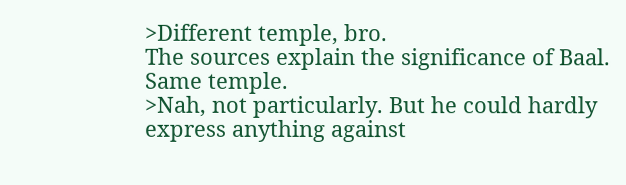>Different temple, bro.
The sources explain the significance of Baal. Same temple.
>Nah, not particularly. But he could hardly express anything against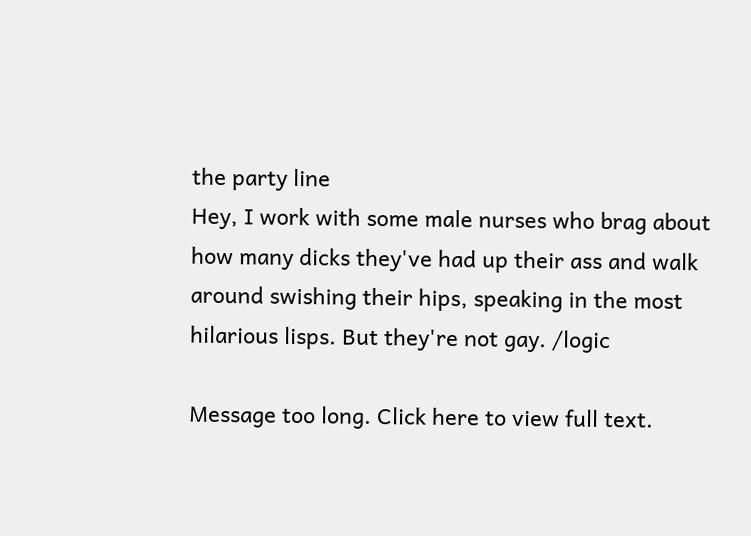the party line
Hey, I work with some male nurses who brag about how many dicks they've had up their ass and walk around swishing their hips, speaking in the most hilarious lisps. But they're not gay. /logic

Message too long. Click here to view full text.